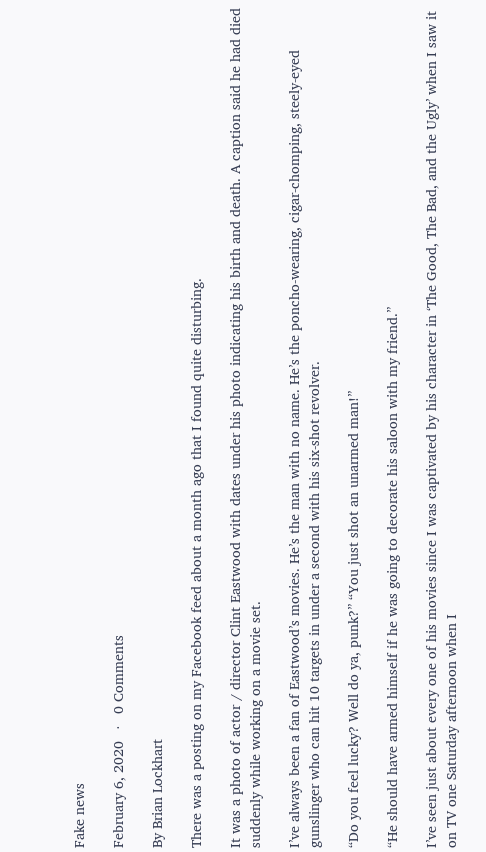Fake news

February 6, 2020   ·   0 Comments

By Brian Lockhart

There was a posting on my Facebook feed about a month ago that I found quite disturbing.

It was a photo of actor / director Clint Eastwood with dates under his photo indicating his birth and death. A caption said he had died suddenly while working on a movie set.

I’ve always been a fan of Eastwood’s movies. He’s the man with no name. He’s the poncho-wearing, cigar-chomping, steely-eyed gunslinger who can hit 10 targets in under a second with his six-shot revolver.

“Do you feel lucky? Well do ya, punk?” “You just shot an unarmed man!”

“He should have armed himself if he was going to decorate his saloon with my friend.”

I’ve seen just about every one of his movies since I was captivated by his character in ‘The Good, The Bad, and the Ugly’ when I saw it on TV one Saturday afternoon when I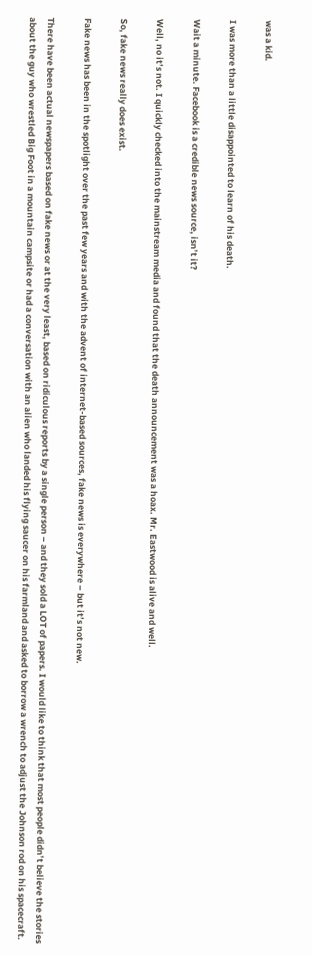was a kid.

I was more than a little disappointed to learn of his death.

Wait a minute. Facebook is a credible news source, isn’t it?

Well, no it’s not. I quickly checked into the mainstream media and found that the death announcement was a hoax. Mr. Eastwood is alive and well.

So, fake news really does exist.

Fake news has been in the spotlight over the past few years and with the advent of internet-based sources, fake news is everywhere – but it’s not new.

There have been actual newspapers based on fake news or at the very least, based on ridiculous reports by a single person – and they sold a LOT of papers. I would like to think that most people didn’t believe the stories about the guy who wrestled Big Foot in a mountain campsite or had a conversation with an alien who landed his flying saucer on his farmland and asked to borrow a wrench to adjust the Johnson rod on his spacecraft.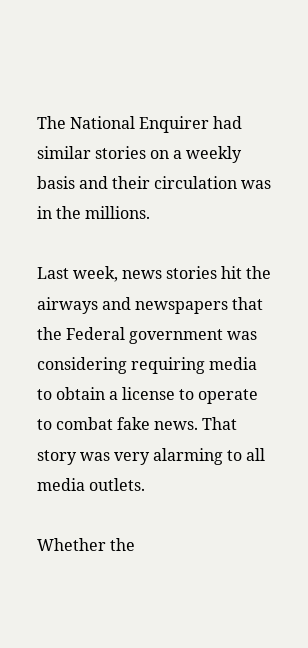The National Enquirer had similar stories on a weekly basis and their circulation was in the millions.

Last week, news stories hit the airways and newspapers that the Federal government was considering requiring media to obtain a license to operate to combat fake news. That story was very alarming to all media outlets.

Whether the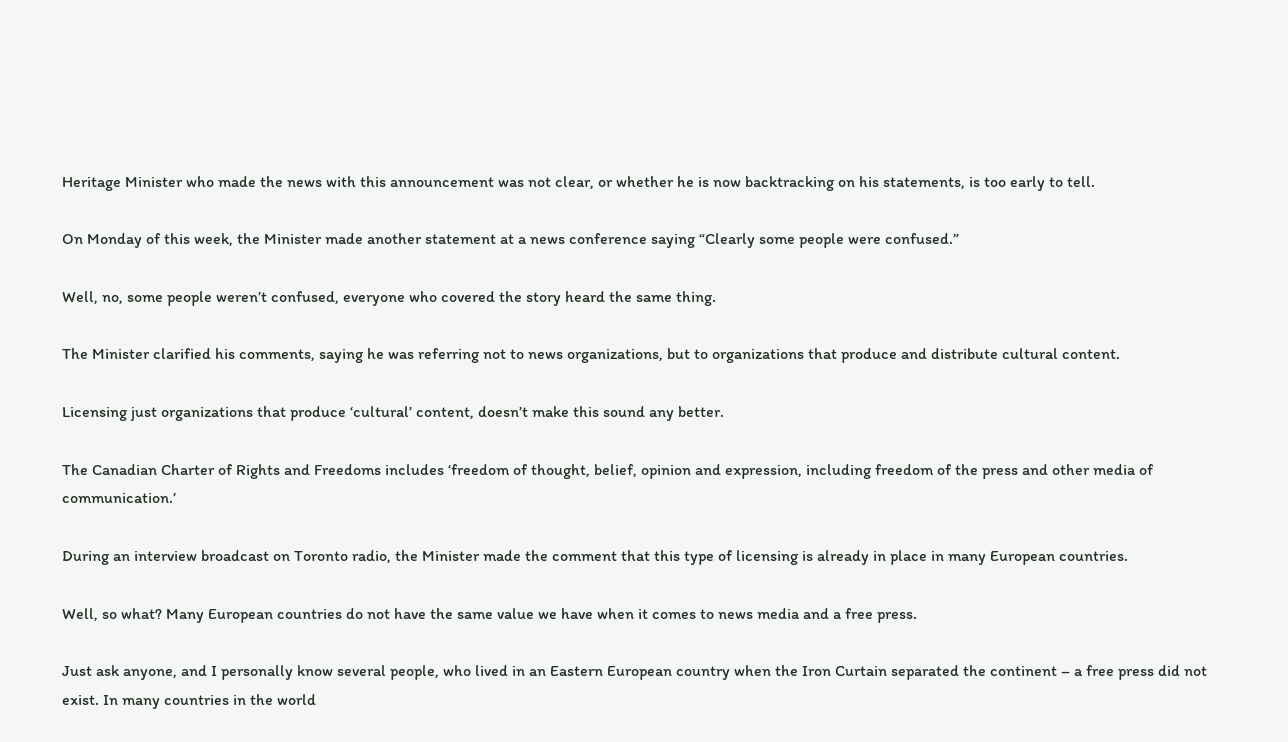Heritage Minister who made the news with this announcement was not clear, or whether he is now backtracking on his statements, is too early to tell.

On Monday of this week, the Minister made another statement at a news conference saying “Clearly some people were confused.”

Well, no, some people weren’t confused, everyone who covered the story heard the same thing.

The Minister clarified his comments, saying he was referring not to news organizations, but to organizations that produce and distribute cultural content.

Licensing just organizations that produce ‘cultural’ content, doesn’t make this sound any better.

The Canadian Charter of Rights and Freedoms includes ‘freedom of thought, belief, opinion and expression, including freedom of the press and other media of communication.’

During an interview broadcast on Toronto radio, the Minister made the comment that this type of licensing is already in place in many European countries.

Well, so what? Many European countries do not have the same value we have when it comes to news media and a free press.

Just ask anyone, and I personally know several people, who lived in an Eastern European country when the Iron Curtain separated the continent – a free press did not exist. In many countries in the world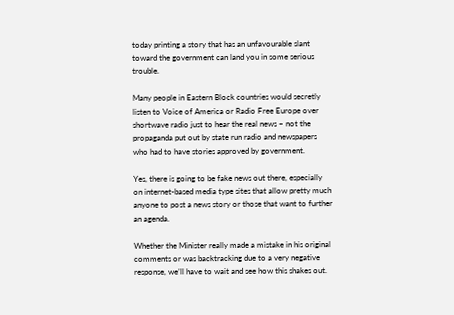today printing a story that has an unfavourable slant toward the government can land you in some serious trouble.

Many people in Eastern Block countries would secretly listen to Voice of America or Radio Free Europe over shortwave radio just to hear the real news – not the propaganda put out by state run radio and newspapers who had to have stories approved by government.

Yes, there is going to be fake news out there, especially on internet-based media type sites that allow pretty much anyone to post a news story or those that want to further an agenda.

Whether the Minister really made a mistake in his original comments or was backtracking due to a very negative response, we’ll have to wait and see how this shakes out.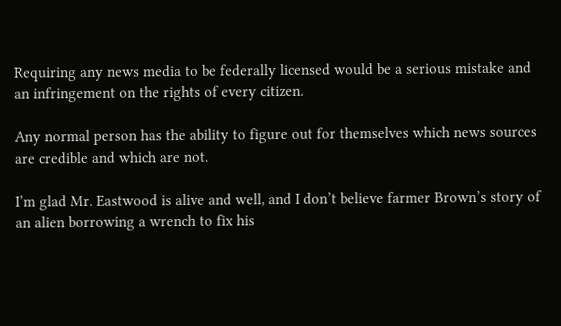Requiring any news media to be federally licensed would be a serious mistake and an infringement on the rights of every citizen.

Any normal person has the ability to figure out for themselves which news sources are credible and which are not.

I’m glad Mr. Eastwood is alive and well, and I don’t believe farmer Brown’s story of an alien borrowing a wrench to fix his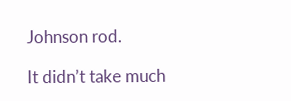Johnson rod.

It didn’t take much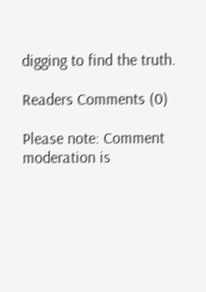digging to find the truth.

Readers Comments (0)

Please note: Comment moderation is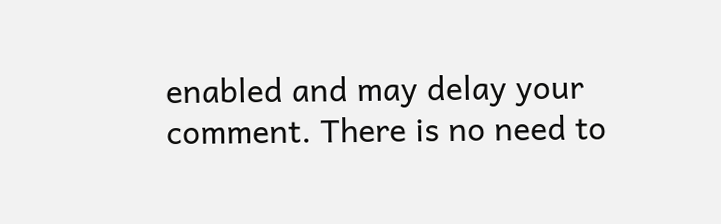enabled and may delay your comment. There is no need to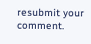resubmit your comment.